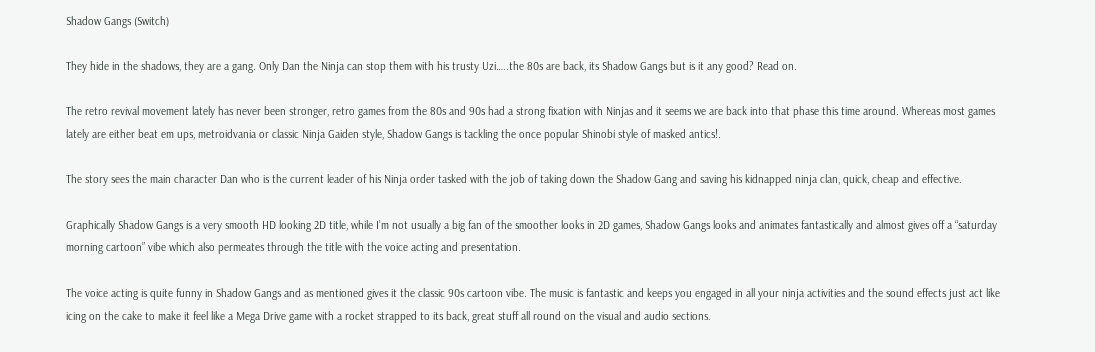Shadow Gangs (Switch)

They hide in the shadows, they are a gang. Only Dan the Ninja can stop them with his trusty Uzi…..the 80s are back, its Shadow Gangs but is it any good? Read on.

The retro revival movement lately has never been stronger, retro games from the 80s and 90s had a strong fixation with Ninjas and it seems we are back into that phase this time around. Whereas most games lately are either beat em ups, metroidvania or classic Ninja Gaiden style, Shadow Gangs is tackling the once popular Shinobi style of masked antics!.

The story sees the main character Dan who is the current leader of his Ninja order tasked with the job of taking down the Shadow Gang and saving his kidnapped ninja clan, quick, cheap and effective.

Graphically Shadow Gangs is a very smooth HD looking 2D title, while I’m not usually a big fan of the smoother looks in 2D games, Shadow Gangs looks and animates fantastically and almost gives off a “saturday morning cartoon” vibe which also permeates through the title with the voice acting and presentation.

The voice acting is quite funny in Shadow Gangs and as mentioned gives it the classic 90s cartoon vibe. The music is fantastic and keeps you engaged in all your ninja activities and the sound effects just act like icing on the cake to make it feel like a Mega Drive game with a rocket strapped to its back, great stuff all round on the visual and audio sections.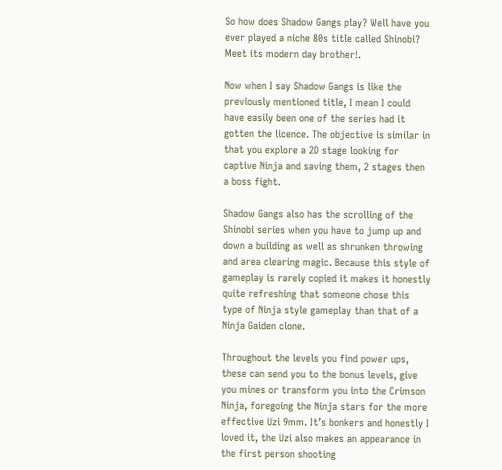So how does Shadow Gangs play? Well have you ever played a niche 80s title called Shinobi? Meet its modern day brother!.

Now when I say Shadow Gangs is like the previously mentioned title, I mean I could have easily been one of the series had it gotten the licence. The objective is similar in that you explore a 2D stage looking for captive Ninja and saving them, 2 stages then a boss fight.

Shadow Gangs also has the scrolling of the Shinobi series when you have to jump up and down a building as well as shrunken throwing and area clearing magic. Because this style of gameplay is rarely copied it makes it honestly quite refreshing that someone chose this type of Ninja style gameplay than that of a Ninja Gaiden clone.

Throughout the levels you find power ups, these can send you to the bonus levels, give you mines or transform you into the Crimson Ninja, foregoing the Ninja stars for the more effective Uzi 9mm. It’s bonkers and honestly I loved it, the Uzi also makes an appearance in the first person shooting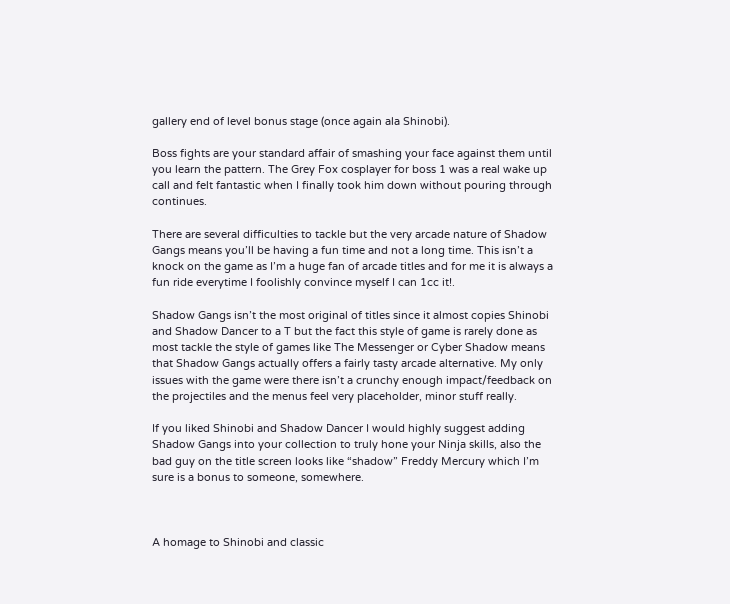gallery end of level bonus stage (once again ala Shinobi).

Boss fights are your standard affair of smashing your face against them until you learn the pattern. The Grey Fox cosplayer for boss 1 was a real wake up call and felt fantastic when I finally took him down without pouring through continues.

There are several difficulties to tackle but the very arcade nature of Shadow Gangs means you’ll be having a fun time and not a long time. This isn’t a knock on the game as I’m a huge fan of arcade titles and for me it is always a fun ride everytime I foolishly convince myself I can 1cc it!.

Shadow Gangs isn’t the most original of titles since it almost copies Shinobi and Shadow Dancer to a T but the fact this style of game is rarely done as most tackle the style of games like The Messenger or Cyber Shadow means that Shadow Gangs actually offers a fairly tasty arcade alternative. My only issues with the game were there isn’t a crunchy enough impact/feedback on the projectiles and the menus feel very placeholder, minor stuff really.

If you liked Shinobi and Shadow Dancer I would highly suggest adding Shadow Gangs into your collection to truly hone your Ninja skills, also the bad guy on the title screen looks like “shadow” Freddy Mercury which I’m sure is a bonus to someone, somewhere.



A homage to Shinobi and classic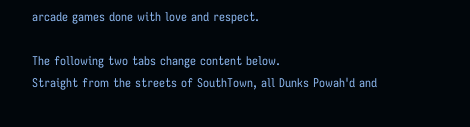arcade games done with love and respect.

The following two tabs change content below.
Straight from the streets of SouthTown, all Dunks Powah'd and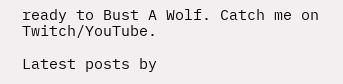ready to Bust A Wolf. Catch me on Twitch/YouTube.

Latest posts by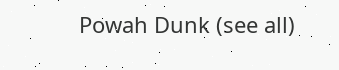Powah Dunk (see all)